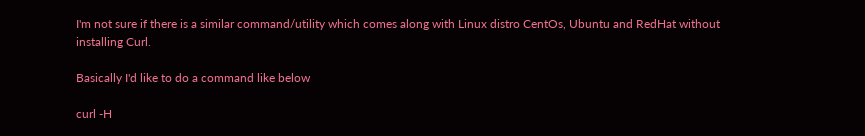I'm not sure if there is a similar command/utility which comes along with Linux distro CentOs, Ubuntu and RedHat without installing Curl.

Basically I'd like to do a command like below

curl -H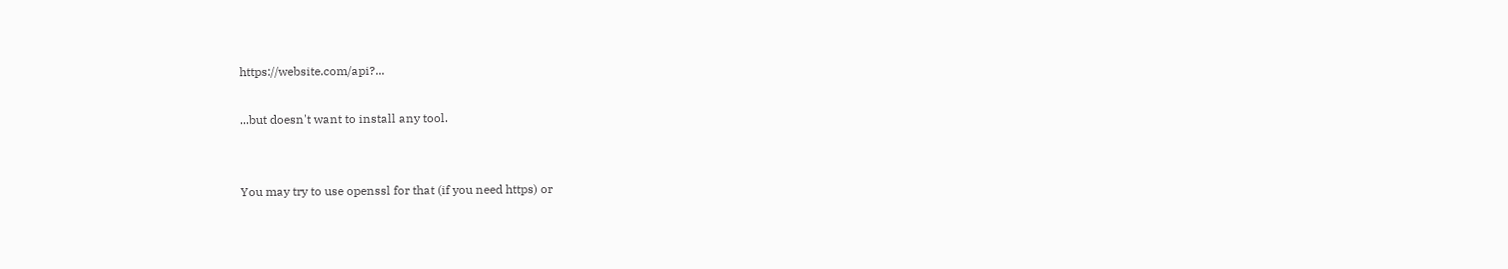https://website.com/api?...

...but doesn't want to install any tool.


You may try to use openssl for that (if you need https) or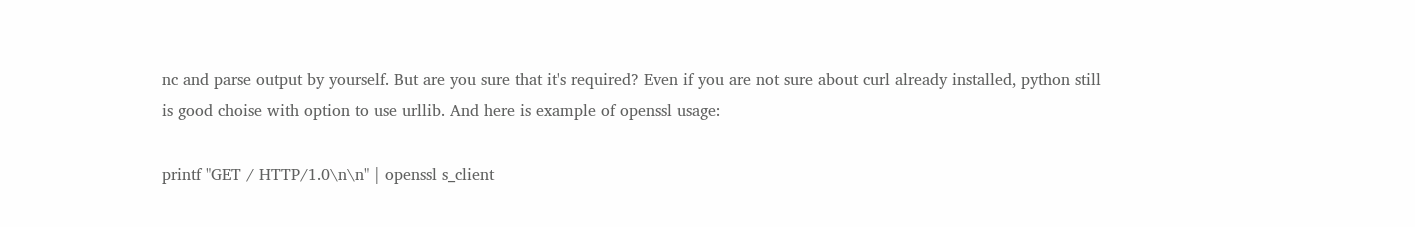nc and parse output by yourself. But are you sure that it's required? Even if you are not sure about curl already installed, python still is good choise with option to use urllib. And here is example of openssl usage:

printf "GET / HTTP/1.0\n\n" | openssl s_client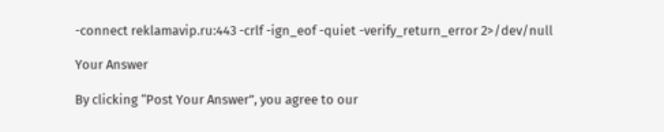-connect reklamavip.ru:443 -crlf -ign_eof -quiet -verify_return_error 2>/dev/null

Your Answer

By clicking “Post Your Answer”, you agree to our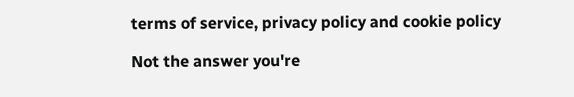terms of service, privacy policy and cookie policy

Not the answer you're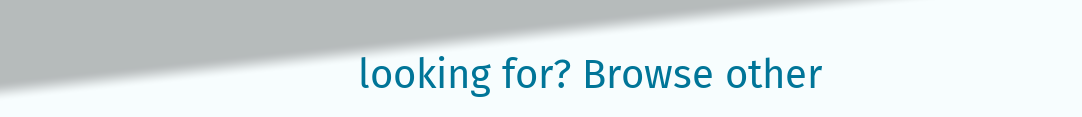looking for? Browse other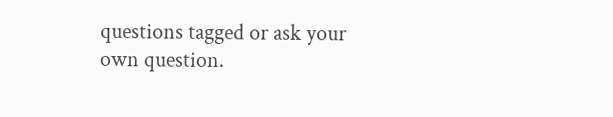questions tagged or ask your own question.